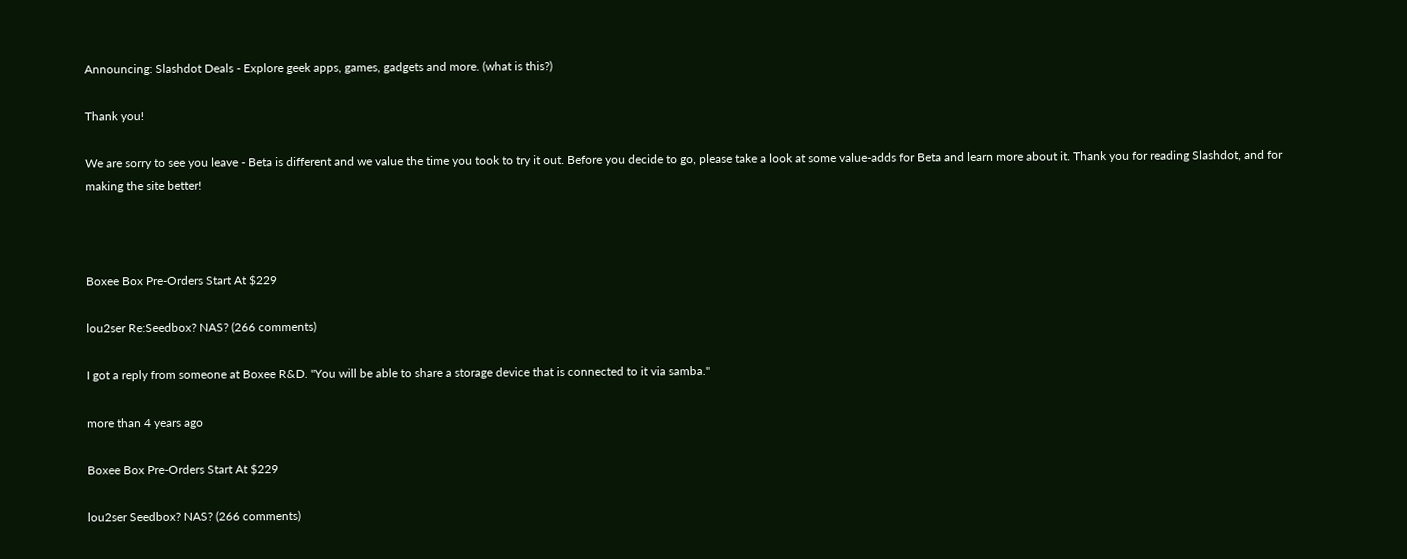Announcing: Slashdot Deals - Explore geek apps, games, gadgets and more. (what is this?)

Thank you!

We are sorry to see you leave - Beta is different and we value the time you took to try it out. Before you decide to go, please take a look at some value-adds for Beta and learn more about it. Thank you for reading Slashdot, and for making the site better!



Boxee Box Pre-Orders Start At $229

lou2ser Re:Seedbox? NAS? (266 comments)

I got a reply from someone at Boxee R&D. "You will be able to share a storage device that is connected to it via samba."

more than 4 years ago

Boxee Box Pre-Orders Start At $229

lou2ser Seedbox? NAS? (266 comments)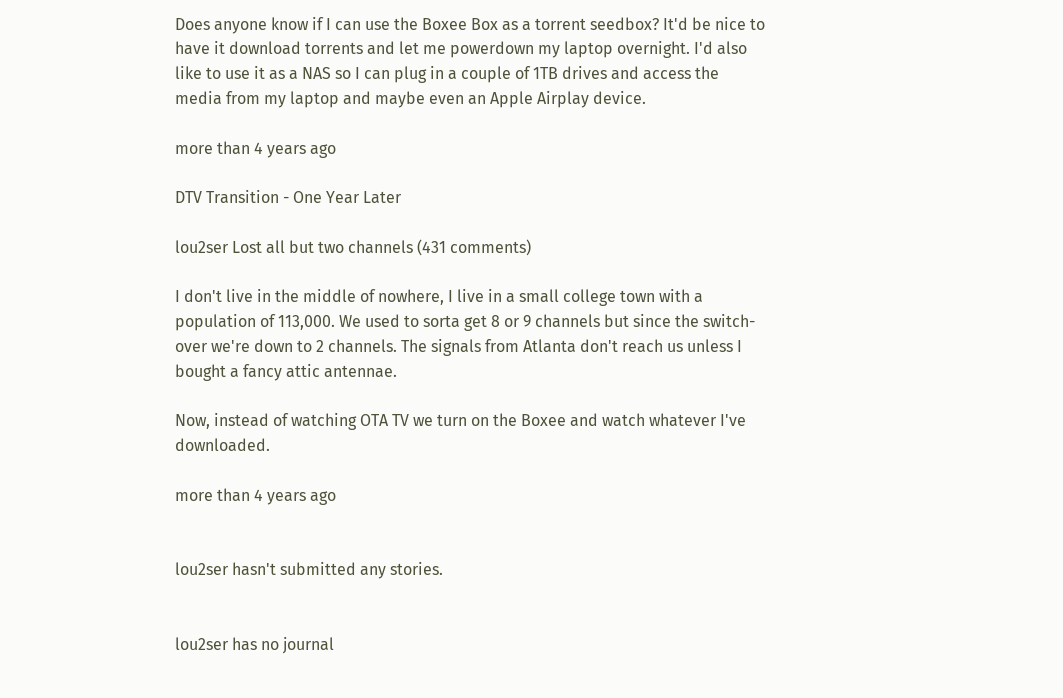Does anyone know if I can use the Boxee Box as a torrent seedbox? It'd be nice to have it download torrents and let me powerdown my laptop overnight. I'd also like to use it as a NAS so I can plug in a couple of 1TB drives and access the media from my laptop and maybe even an Apple Airplay device.

more than 4 years ago

DTV Transition - One Year Later

lou2ser Lost all but two channels (431 comments)

I don't live in the middle of nowhere, I live in a small college town with a population of 113,000. We used to sorta get 8 or 9 channels but since the switch-over we're down to 2 channels. The signals from Atlanta don't reach us unless I bought a fancy attic antennae.

Now, instead of watching OTA TV we turn on the Boxee and watch whatever I've downloaded.

more than 4 years ago


lou2ser hasn't submitted any stories.


lou2ser has no journal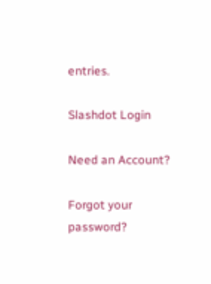entries.

Slashdot Login

Need an Account?

Forgot your password?